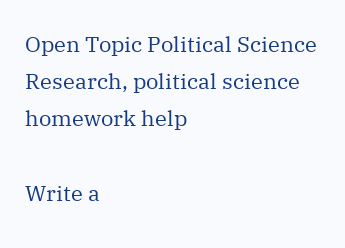Open Topic Political Science Research, political science homework help

Write a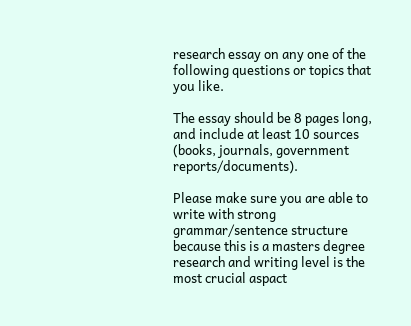research essay on any one of the following questions or topics that you like.

The essay should be 8 pages long, and include at least 10 sources (books, journals, government reports/documents).

Please make sure you are able to write with strong grammar/sentence structure because this is a masters degree research and writing level is the most crucial aspact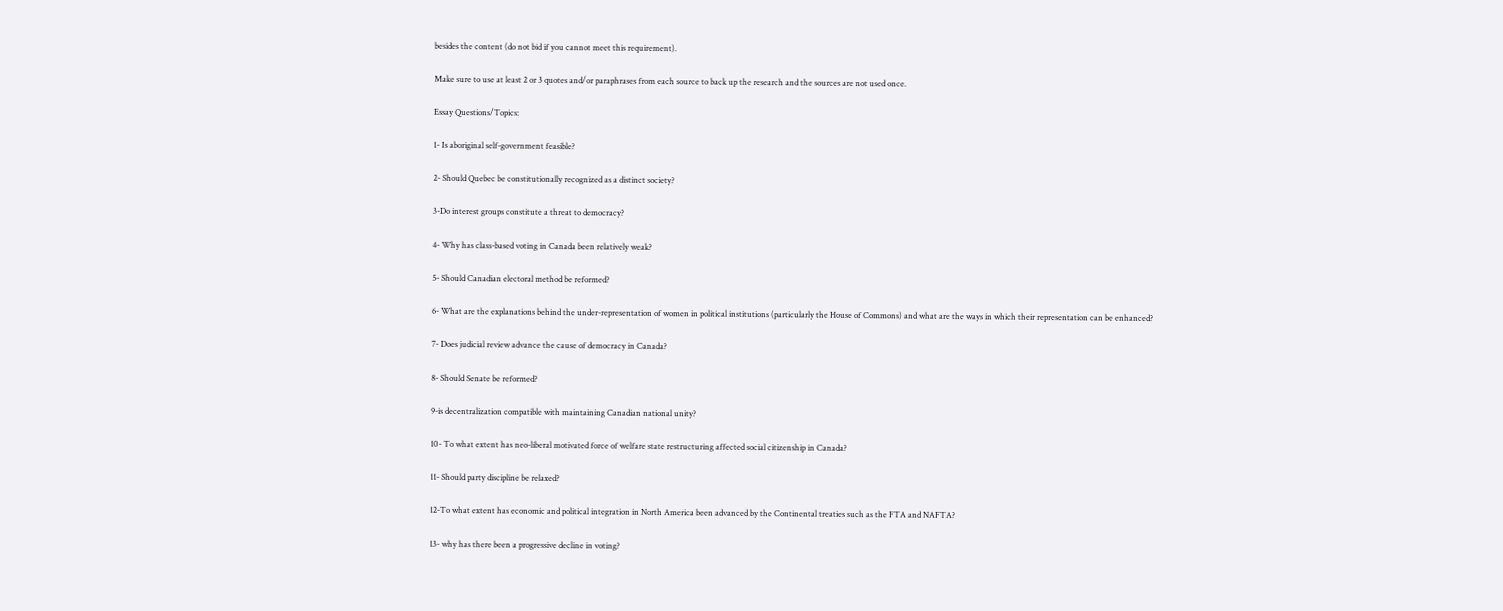besides the content (do not bid if you cannot meet this requirement).

Make sure to use at least 2 or 3 quotes and/or paraphrases from each source to back up the research and the sources are not used once.

Essay Questions/Topics:

1- Is aboriginal self-government feasible?

2- Should Quebec be constitutionally recognized as a distinct society?

3-Do interest groups constitute a threat to democracy?

4- Why has class-based voting in Canada been relatively weak?

5- Should Canadian electoral method be reformed?

6- What are the explanations behind the under-representation of women in political institutions (particularly the House of Commons) and what are the ways in which their representation can be enhanced?

7- Does judicial review advance the cause of democracy in Canada?

8- Should Senate be reformed?

9-is decentralization compatible with maintaining Canadian national unity?

10- To what extent has neo-liberal motivated force of welfare state restructuring affected social citizenship in Canada?

11- Should party discipline be relaxed?

12-To what extent has economic and political integration in North America been advanced by the Continental treaties such as the FTA and NAFTA?

13- why has there been a progressive decline in voting?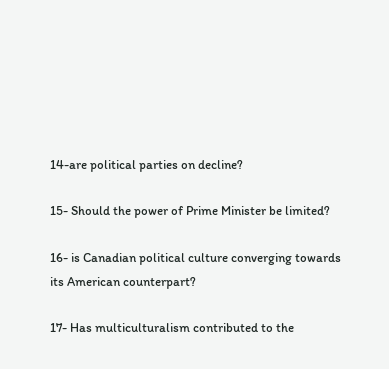14-are political parties on decline?

15- Should the power of Prime Minister be limited?

16- is Canadian political culture converging towards its American counterpart?

17- Has multiculturalism contributed to the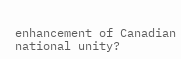enhancement of Canadian national unity?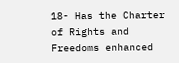18- Has the Charter of Rights and Freedoms enhanced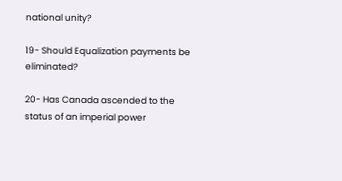national unity?

19- Should Equalization payments be eliminated?

20- Has Canada ascended to the status of an imperial power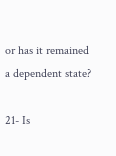or has it remained a dependent state?

21- Is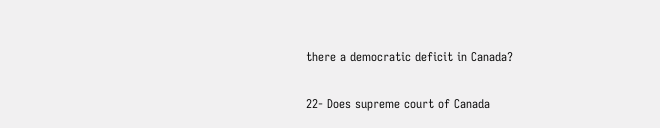there a democratic deficit in Canada?

22- Does supreme court of Canada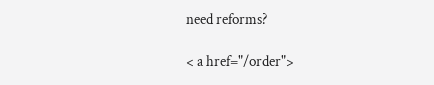need reforms?

< a href="/order">